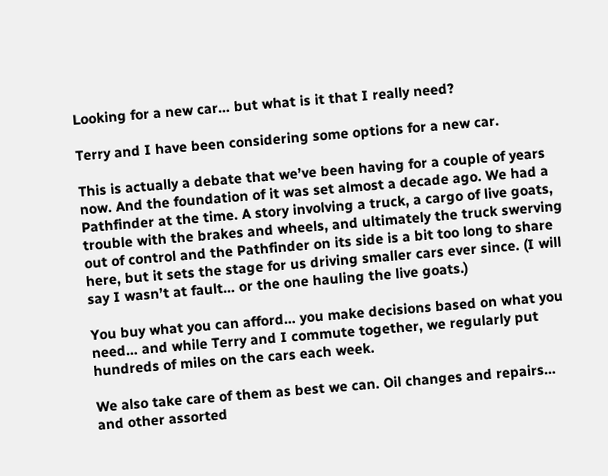Looking for a new car… but what is it that I really need?

Terry and I have been considering some options for a new car.

This is actually a debate that we’ve been having for a couple of years now. And the foundation of it was set almost a decade ago. We had a Pathfinder at the time. A story involving a truck, a cargo of live goats, trouble with the brakes and wheels, and ultimately the truck swerving out of control and the Pathfinder on its side is a bit too long to share here, but it sets the stage for us driving smaller cars ever since. (I will say I wasn’t at fault… or the one hauling the live goats.)

You buy what you can afford… you make decisions based on what you need… and while Terry and I commute together, we regularly put hundreds of miles on the cars each week.

We also take care of them as best we can. Oil changes and repairs… and other assorted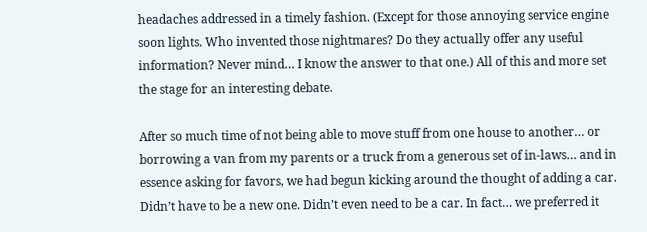headaches addressed in a timely fashion. (Except for those annoying service engine soon lights. Who invented those nightmares? Do they actually offer any useful information? Never mind… I know the answer to that one.) All of this and more set the stage for an interesting debate.

After so much time of not being able to move stuff from one house to another… or borrowing a van from my parents or a truck from a generous set of in-laws… and in essence asking for favors, we had begun kicking around the thought of adding a car. Didn’t have to be a new one. Didn’t even need to be a car. In fact… we preferred it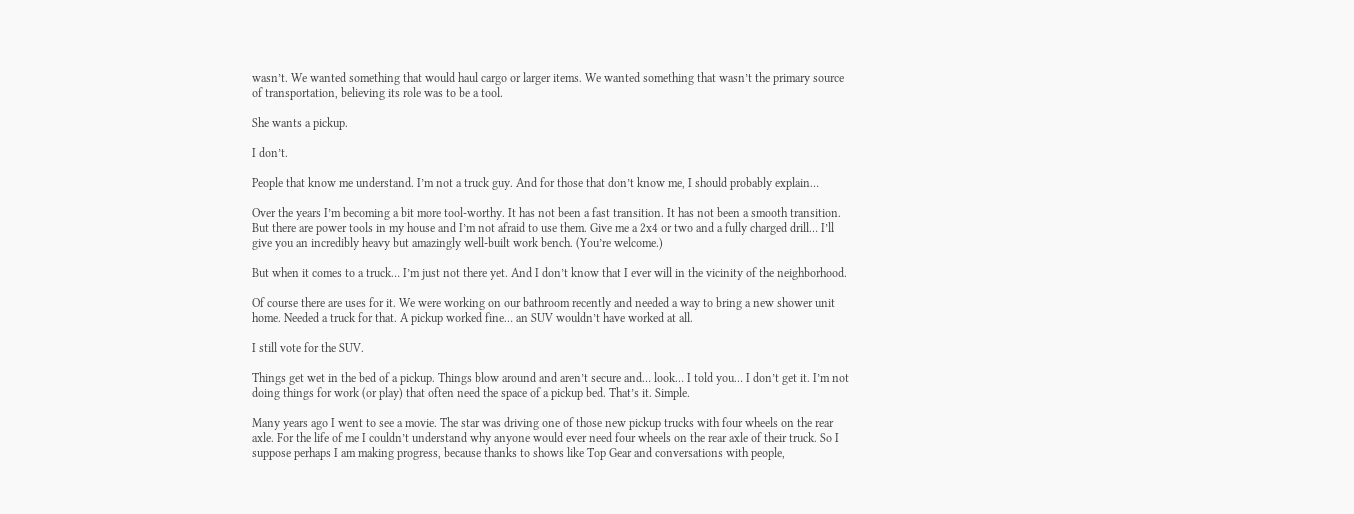wasn’t. We wanted something that would haul cargo or larger items. We wanted something that wasn’t the primary source of transportation, believing its role was to be a tool.

She wants a pickup.

I don’t.

People that know me understand. I’m not a truck guy. And for those that don’t know me, I should probably explain…

Over the years I’m becoming a bit more tool-worthy. It has not been a fast transition. It has not been a smooth transition. But there are power tools in my house and I’m not afraid to use them. Give me a 2x4 or two and a fully charged drill… I’ll give you an incredibly heavy but amazingly well-built work bench. (You’re welcome.)

But when it comes to a truck… I’m just not there yet. And I don’t know that I ever will in the vicinity of the neighborhood.

Of course there are uses for it. We were working on our bathroom recently and needed a way to bring a new shower unit home. Needed a truck for that. A pickup worked fine… an SUV wouldn’t have worked at all.

I still vote for the SUV.

Things get wet in the bed of a pickup. Things blow around and aren’t secure and… look… I told you… I don’t get it. I’m not doing things for work (or play) that often need the space of a pickup bed. That’s it. Simple.

Many years ago I went to see a movie. The star was driving one of those new pickup trucks with four wheels on the rear axle. For the life of me I couldn’t understand why anyone would ever need four wheels on the rear axle of their truck. So I suppose perhaps I am making progress, because thanks to shows like Top Gear and conversations with people,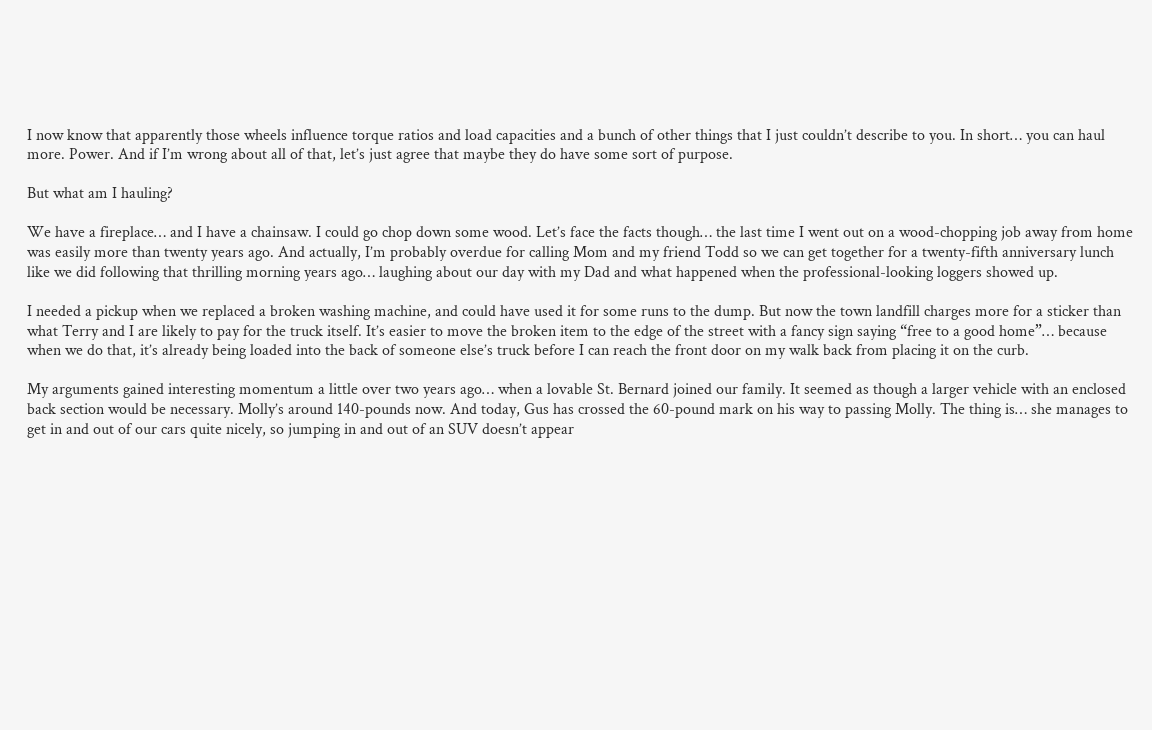I now know that apparently those wheels influence torque ratios and load capacities and a bunch of other things that I just couldn’t describe to you. In short… you can haul more. Power. And if I’m wrong about all of that, let’s just agree that maybe they do have some sort of purpose.

But what am I hauling?

We have a fireplace… and I have a chainsaw. I could go chop down some wood. Let’s face the facts though… the last time I went out on a wood-chopping job away from home was easily more than twenty years ago. And actually, I’m probably overdue for calling Mom and my friend Todd so we can get together for a twenty-fifth anniversary lunch like we did following that thrilling morning years ago… laughing about our day with my Dad and what happened when the professional-looking loggers showed up.

I needed a pickup when we replaced a broken washing machine, and could have used it for some runs to the dump. But now the town landfill charges more for a sticker than what Terry and I are likely to pay for the truck itself. It’s easier to move the broken item to the edge of the street with a fancy sign saying “free to a good home”… because when we do that, it’s already being loaded into the back of someone else’s truck before I can reach the front door on my walk back from placing it on the curb.

My arguments gained interesting momentum a little over two years ago… when a lovable St. Bernard joined our family. It seemed as though a larger vehicle with an enclosed back section would be necessary. Molly’s around 140-pounds now. And today, Gus has crossed the 60-pound mark on his way to passing Molly. The thing is… she manages to get in and out of our cars quite nicely, so jumping in and out of an SUV doesn’t appear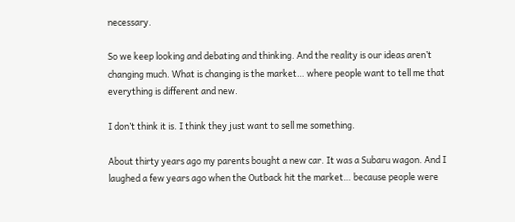necessary.

So we keep looking and debating and thinking. And the reality is our ideas aren’t changing much. What is changing is the market… where people want to tell me that everything is different and new.

I don’t think it is. I think they just want to sell me something.

About thirty years ago my parents bought a new car. It was a Subaru wagon. And I laughed a few years ago when the Outback hit the market… because people were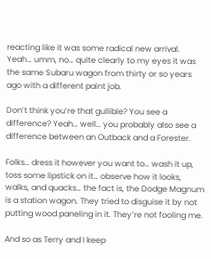reacting like it was some radical new arrival. Yeah… umm, no… quite clearly to my eyes it was the same Subaru wagon from thirty or so years ago with a different paint job.

Don’t think you’re that gullible? You see a difference? Yeah… well… you probably also see a difference between an Outback and a Forester.

Folks… dress it however you want to… wash it up, toss some lipstick on it… observe how it looks, walks, and quacks… the fact is, the Dodge Magnum is a station wagon. They tried to disguise it by not putting wood paneling in it. They’re not fooling me.

And so as Terry and I keep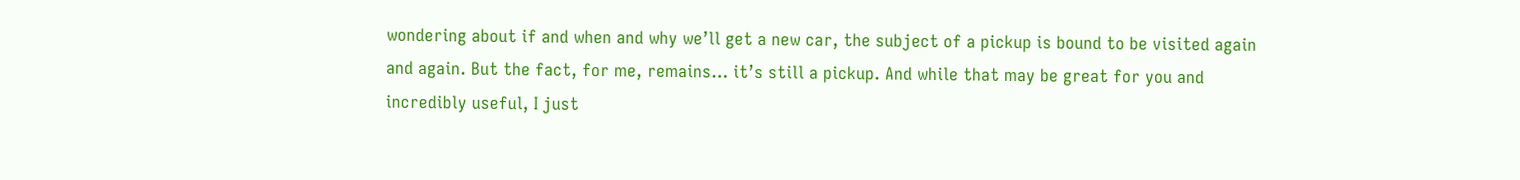wondering about if and when and why we’ll get a new car, the subject of a pickup is bound to be visited again and again. But the fact, for me, remains… it’s still a pickup. And while that may be great for you and incredibly useful, I just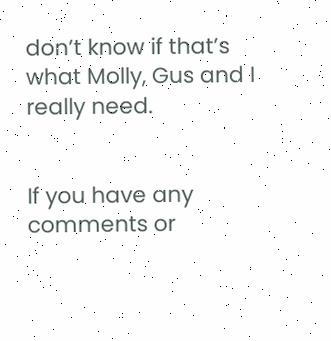don’t know if that’s what Molly, Gus and I really need.


If you have any comments or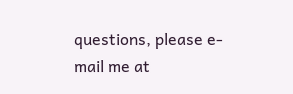questions, please e-mail me at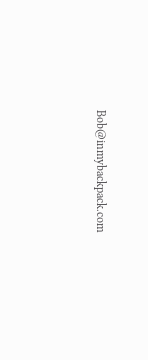Bob@inmybackpack.com